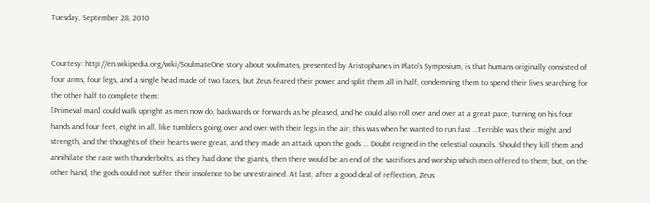Tuesday, September 28, 2010


Courtesy: http://en.wikipedia.org/wiki/SoulmateOne story about soulmates, presented by Aristophanes in Plato's Symposium, is that humans originally consisted of four arms, four legs, and a single head made of two faces, but Zeus feared their power and split them all in half, condemning them to spend their lives searching for the other half to complete them:
[Primeval man] could walk upright as men now do, backwards or forwards as he pleased, and he could also roll over and over at a great pace, turning on his four hands and four feet, eight in all, like tumblers going over and over with their legs in the air; this was when he wanted to run fast …Terrible was their might and strength, and the thoughts of their hearts were great, and they made an attack upon the gods ... Doubt reigned in the celestial councils. Should they kill them and annihilate the race with thunderbolts, as they had done the giants, then there would be an end of the sacrifices and worship which men offered to them; but, on the other hand, the gods could not suffer their insolence to be unrestrained. At last, after a good deal of reflection, Zeus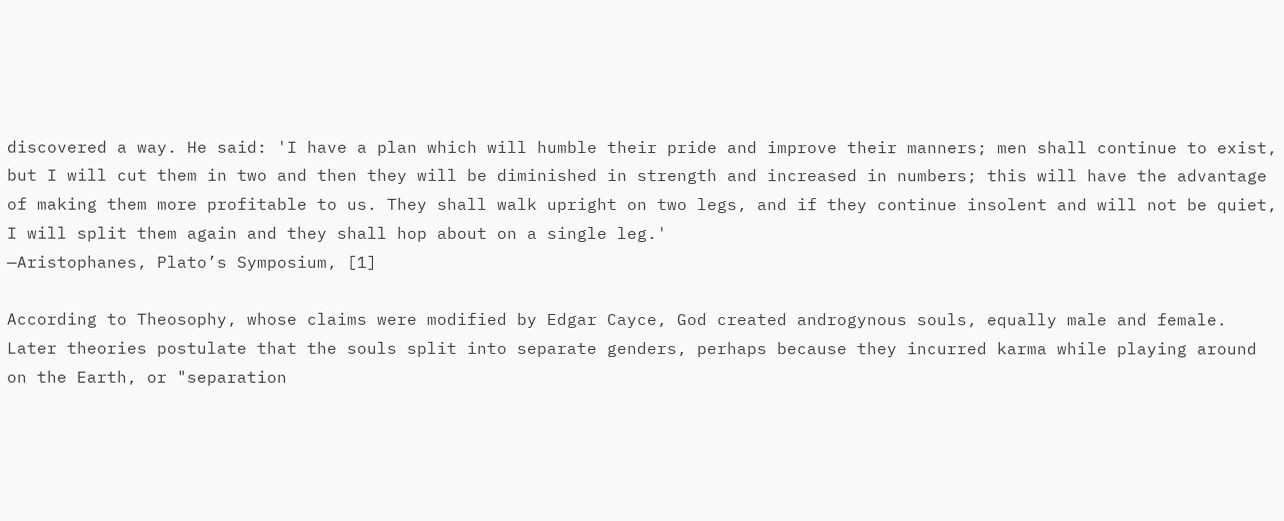discovered a way. He said: 'I have a plan which will humble their pride and improve their manners; men shall continue to exist, but I will cut them in two and then they will be diminished in strength and increased in numbers; this will have the advantage of making them more profitable to us. They shall walk upright on two legs, and if they continue insolent and will not be quiet, I will split them again and they shall hop about on a single leg.'
—Aristophanes, Plato’s Symposium, [1]

According to Theosophy, whose claims were modified by Edgar Cayce, God created androgynous souls, equally male and female. Later theories postulate that the souls split into separate genders, perhaps because they incurred karma while playing around on the Earth, or "separation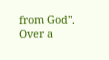from God". Over a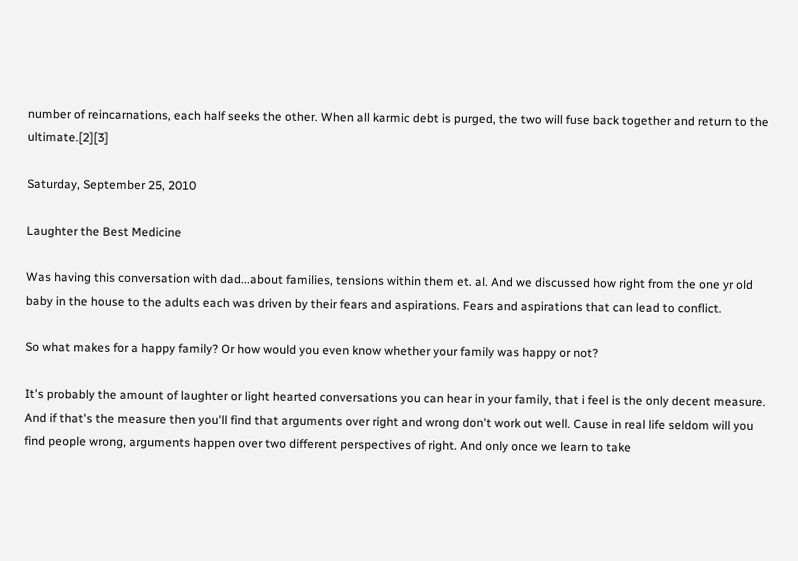number of reincarnations, each half seeks the other. When all karmic debt is purged, the two will fuse back together and return to the ultimate.[2][3]

Saturday, September 25, 2010

Laughter the Best Medicine

Was having this conversation with dad...about families, tensions within them et. al. And we discussed how right from the one yr old baby in the house to the adults each was driven by their fears and aspirations. Fears and aspirations that can lead to conflict.

So what makes for a happy family? Or how would you even know whether your family was happy or not?

It's probably the amount of laughter or light hearted conversations you can hear in your family, that i feel is the only decent measure. And if that's the measure then you'll find that arguments over right and wrong don't work out well. Cause in real life seldom will you find people wrong, arguments happen over two different perspectives of right. And only once we learn to take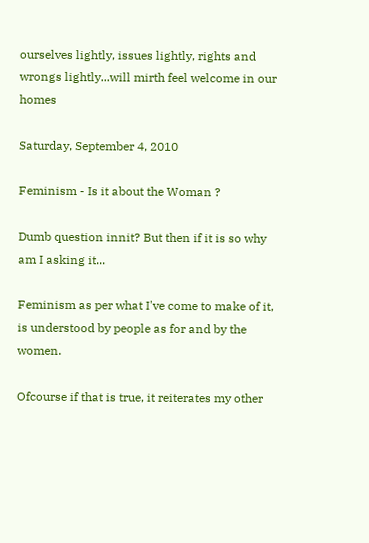ourselves lightly, issues lightly, rights and wrongs lightly...will mirth feel welcome in our homes

Saturday, September 4, 2010

Feminism - Is it about the Woman ?

Dumb question innit? But then if it is so why am I asking it...

Feminism as per what I've come to make of it, is understood by people as for and by the women.

Ofcourse if that is true, it reiterates my other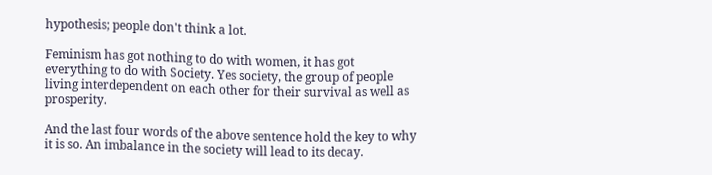hypothesis; people don't think a lot.

Feminism has got nothing to do with women, it has got everything to do with Society. Yes society, the group of people living interdependent on each other for their survival as well as prosperity.

And the last four words of the above sentence hold the key to why it is so. An imbalance in the society will lead to its decay.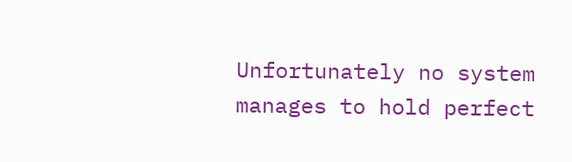Unfortunately no system manages to hold perfect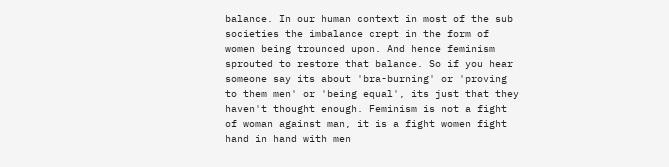balance. In our human context in most of the sub societies the imbalance crept in the form of women being trounced upon. And hence feminism sprouted to restore that balance. So if you hear someone say its about 'bra-burning' or 'proving to them men' or 'being equal', its just that they haven't thought enough. Feminism is not a fight of woman against man, it is a fight women fight hand in hand with men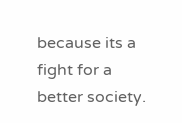because its a fight for a better society.